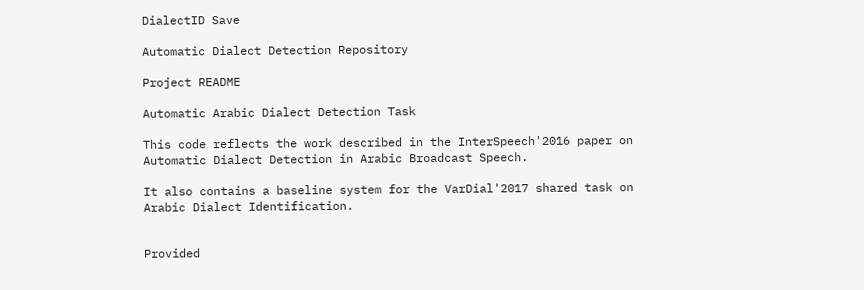DialectID Save

Automatic Dialect Detection Repository

Project README

Automatic Arabic Dialect Detection Task

This code reflects the work described in the InterSpeech'2016 paper on Automatic Dialect Detection in Arabic Broadcast Speech.

It also contains a baseline system for the VarDial'2017 shared task on Arabic Dialect Identification.


Provided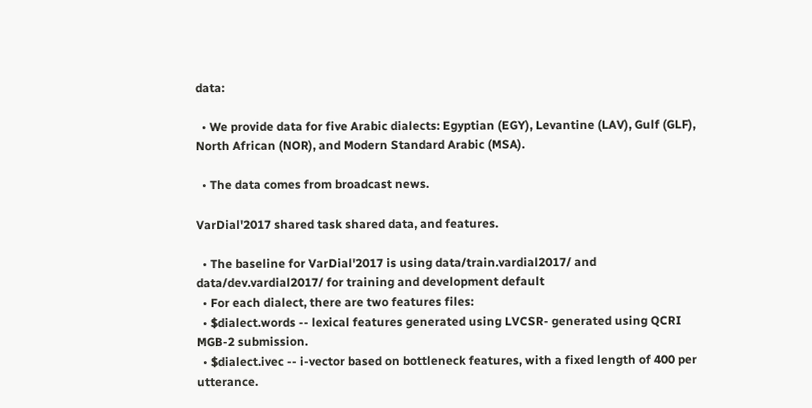data:

  • We provide data for five Arabic dialects: Egyptian (EGY), Levantine (LAV), Gulf (GLF), North African (NOR), and Modern Standard Arabic (MSA).

  • The data comes from broadcast news.

VarDial'2017 shared task shared data, and features.

  • The baseline for VarDial'2017 is using data/train.vardial2017/ and data/dev.vardial2017/ for training and development default
  • For each dialect, there are two features files:
  • $dialect.words -- lexical features generated using LVCSR- generated using QCRI MGB-2 submission.
  • $dialect.ivec -- i-vector based on bottleneck features, with a fixed length of 400 per utterance.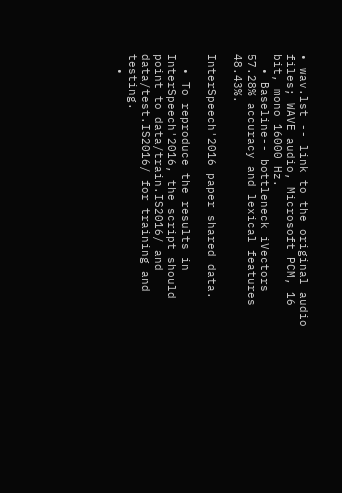• wav.lst -- link to the original audio files; WAVE audio, Microsoft PCM, 16 bit, mono 16000 Hz.
  • Baseline-- bottleneck iVectors 57.28% accuracy and lexical features 48.43%.

InterSpeech'2016 paper shared data.

  • To reproduce the results in InterSpeech'2016, the script should point to data/train.IS2016/ and data/test.IS2016/ for training and testing.
  •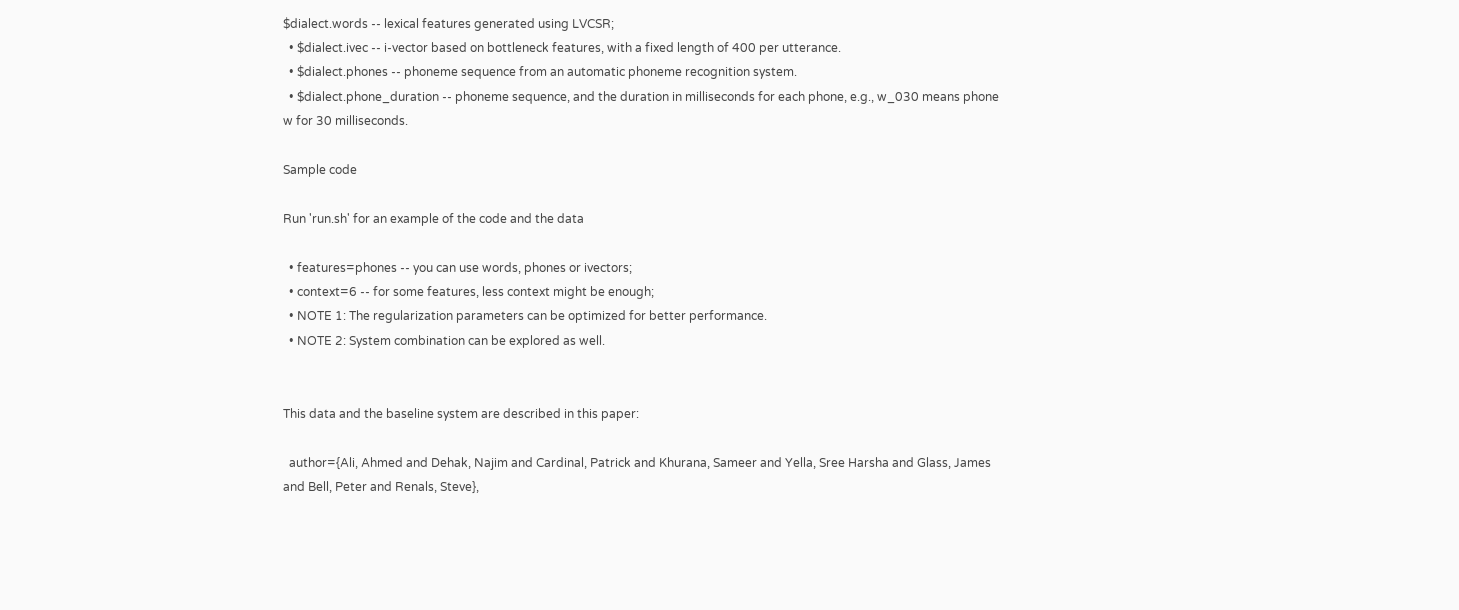$dialect.words -- lexical features generated using LVCSR;
  • $dialect.ivec -- i-vector based on bottleneck features, with a fixed length of 400 per utterance.
  • $dialect.phones -- phoneme sequence from an automatic phoneme recognition system.
  • $dialect.phone_duration -- phoneme sequence, and the duration in milliseconds for each phone, e.g., w_030 means phone w for 30 milliseconds.

Sample code

Run 'run.sh' for an example of the code and the data

  • features=phones -- you can use words, phones or ivectors;
  • context=6 -- for some features, less context might be enough;
  • NOTE 1: The regularization parameters can be optimized for better performance.
  • NOTE 2: System combination can be explored as well.


This data and the baseline system are described in this paper:

  author={Ali, Ahmed and Dehak, Najim and Cardinal, Patrick and Khurana, Sameer and Yella, Sree Harsha and Glass, James and Bell, Peter and Renals, Steve},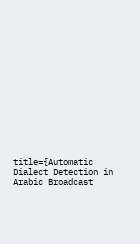title={Automatic Dialect Detection in Arabic Broadcast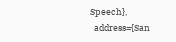Speech},
  address={San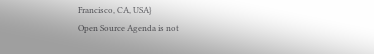Francisco, CA, USA}
Open Source Agenda is not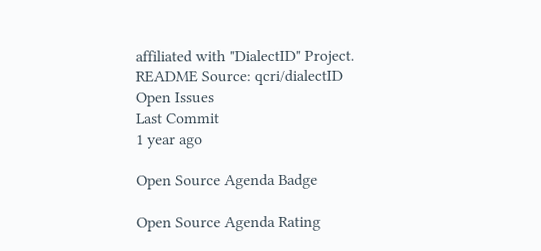affiliated with "DialectID" Project. README Source: qcri/dialectID
Open Issues
Last Commit
1 year ago

Open Source Agenda Badge

Open Source Agenda Rating